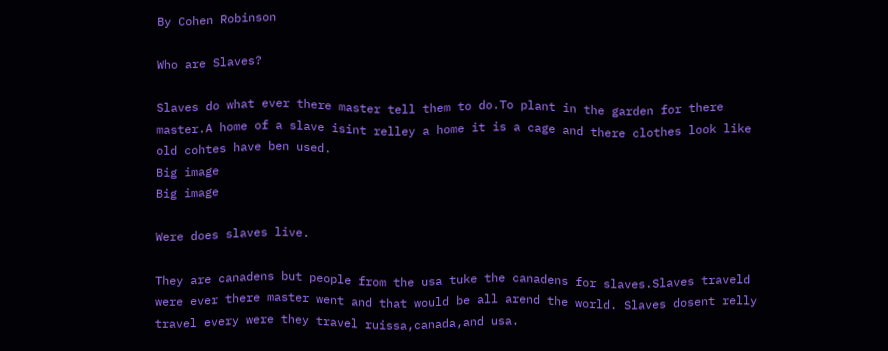By Cohen Robinson

Who are Slaves?

Slaves do what ever there master tell them to do.To plant in the garden for there master.A home of a slave isint relley a home it is a cage and there clothes look like old cohtes have ben used.
Big image
Big image

Were does slaves live.

They are canadens but people from the usa tuke the canadens for slaves.Slaves traveld were ever there master went and that would be all arend the world. Slaves dosent relly travel every were they travel ruissa,canada,and usa.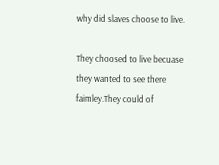why did slaves choose to live.

They choosed to live becuase they wanted to see there faimley.They could of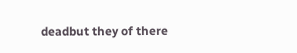deadbut they of there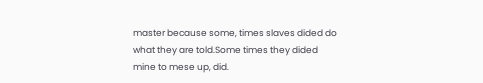master because some, times slaves dided do what they are told.Some times they dided mine to mese up, did.